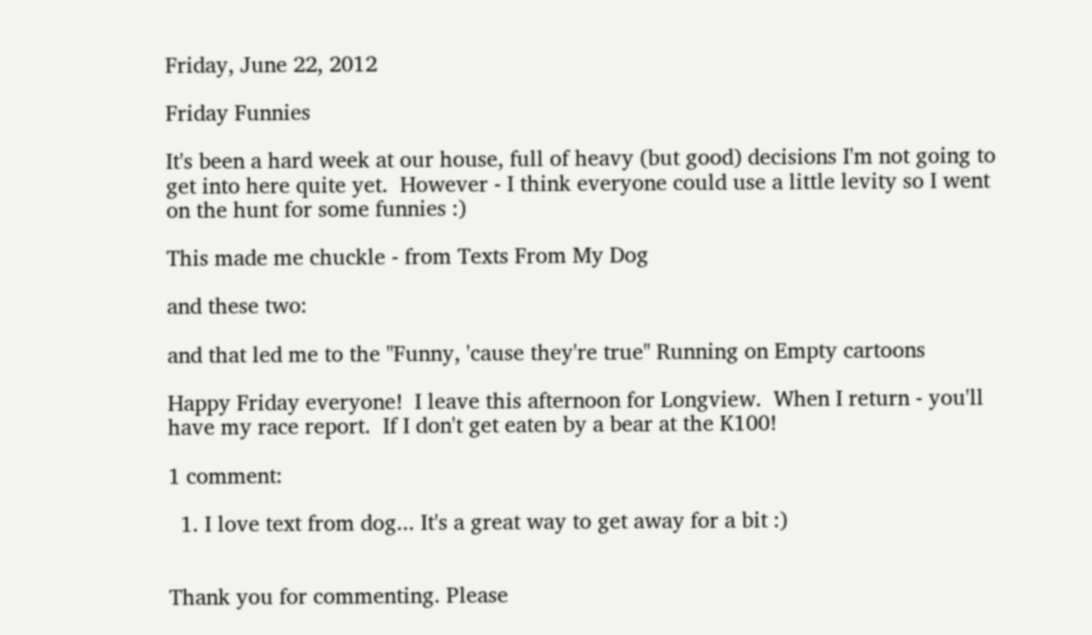Friday, June 22, 2012

Friday Funnies

It's been a hard week at our house, full of heavy (but good) decisions I'm not going to get into here quite yet.  However - I think everyone could use a little levity so I went on the hunt for some funnies :)

This made me chuckle - from Texts From My Dog

and these two:

and that led me to the "Funny, 'cause they're true" Running on Empty cartoons

Happy Friday everyone!  I leave this afternoon for Longview.  When I return - you'll have my race report.  If I don't get eaten by a bear at the K100!

1 comment:

  1. I love text from dog... It's a great way to get away for a bit :)


Thank you for commenting. Please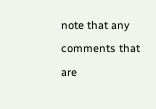note that any comments that are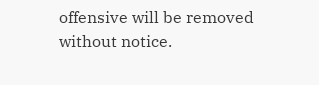offensive will be removed without notice.